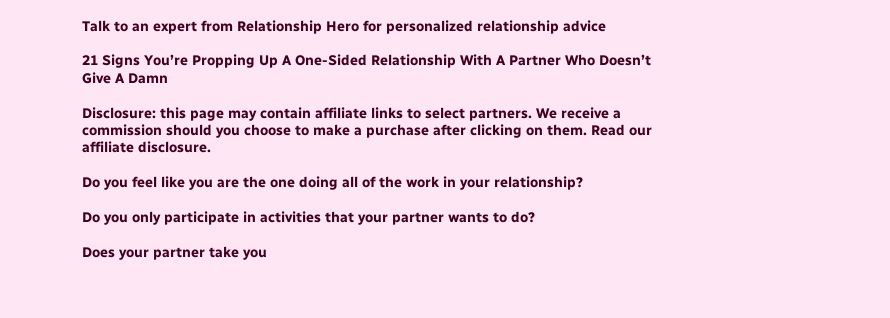Talk to an expert from Relationship Hero for personalized relationship advice

21 Signs You’re Propping Up A One-Sided Relationship With A Partner Who Doesn’t Give A Damn

Disclosure: this page may contain affiliate links to select partners. We receive a commission should you choose to make a purchase after clicking on them. Read our affiliate disclosure.

Do you feel like you are the one doing all of the work in your relationship?

Do you only participate in activities that your partner wants to do?

Does your partner take you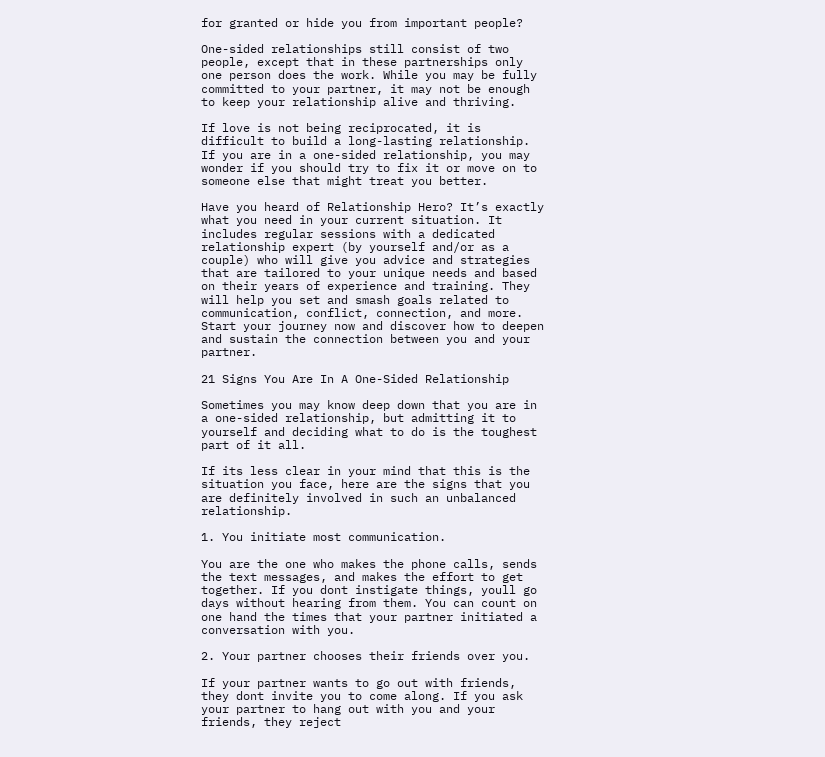for granted or hide you from important people?

One-sided relationships still consist of two people, except that in these partnerships only one person does the work. While you may be fully committed to your partner, it may not be enough to keep your relationship alive and thriving.

If love is not being reciprocated, it is difficult to build a long-lasting relationship. If you are in a one-sided relationship, you may wonder if you should try to fix it or move on to someone else that might treat you better.

Have you heard of Relationship Hero? It’s exactly what you need in your current situation. It includes regular sessions with a dedicated relationship expert (by yourself and/or as a couple) who will give you advice and strategies that are tailored to your unique needs and based on their years of experience and training. They will help you set and smash goals related to communication, conflict, connection, and more. Start your journey now and discover how to deepen and sustain the connection between you and your partner.

21 Signs You Are In A One-Sided Relationship

Sometimes you may know deep down that you are in a one-sided relationship, but admitting it to yourself and deciding what to do is the toughest part of it all.

If its less clear in your mind that this is the situation you face, here are the signs that you are definitely involved in such an unbalanced relationship.

1. You initiate most communication.

You are the one who makes the phone calls, sends the text messages, and makes the effort to get together. If you dont instigate things, youll go days without hearing from them. You can count on one hand the times that your partner initiated a conversation with you.

2. Your partner chooses their friends over you.

If your partner wants to go out with friends, they dont invite you to come along. If you ask your partner to hang out with you and your friends, they reject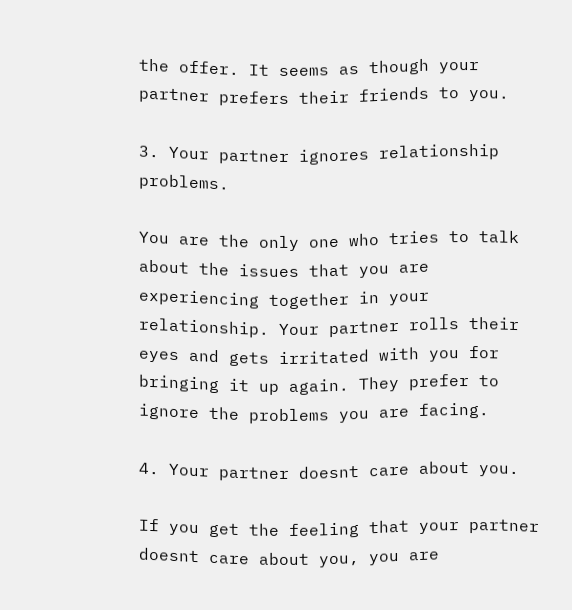the offer. It seems as though your partner prefers their friends to you.

3. Your partner ignores relationship problems.

You are the only one who tries to talk about the issues that you are experiencing together in your relationship. Your partner rolls their eyes and gets irritated with you for bringing it up again. They prefer to ignore the problems you are facing.

4. Your partner doesnt care about you.

If you get the feeling that your partner doesnt care about you, you are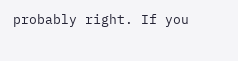probably right. If you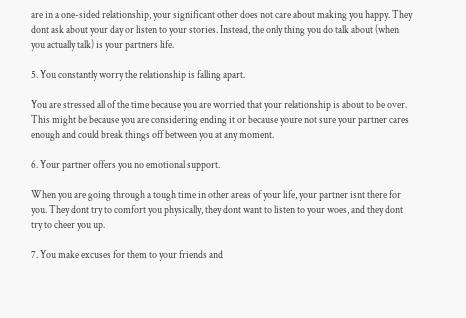are in a one-sided relationship, your significant other does not care about making you happy. They dont ask about your day or listen to your stories. Instead, the only thing you do talk about (when you actually talk) is your partners life.

5. You constantly worry the relationship is falling apart.

You are stressed all of the time because you are worried that your relationship is about to be over. This might be because you are considering ending it or because youre not sure your partner cares enough and could break things off between you at any moment.

6. Your partner offers you no emotional support.

When you are going through a tough time in other areas of your life, your partner isnt there for you. They dont try to comfort you physically, they dont want to listen to your woes, and they dont try to cheer you up.

7. You make excuses for them to your friends and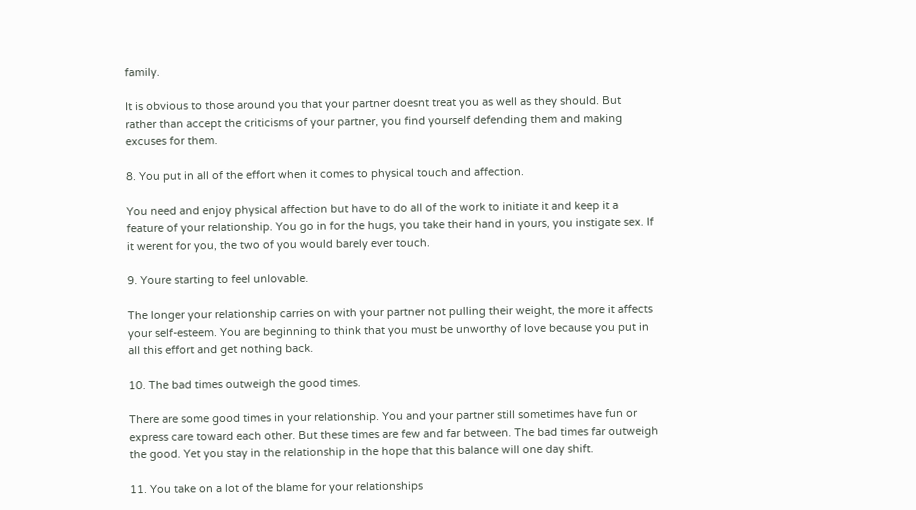family.

It is obvious to those around you that your partner doesnt treat you as well as they should. But rather than accept the criticisms of your partner, you find yourself defending them and making excuses for them.

8. You put in all of the effort when it comes to physical touch and affection.

You need and enjoy physical affection but have to do all of the work to initiate it and keep it a feature of your relationship. You go in for the hugs, you take their hand in yours, you instigate sex. If it werent for you, the two of you would barely ever touch.

9. Youre starting to feel unlovable.

The longer your relationship carries on with your partner not pulling their weight, the more it affects your self-esteem. You are beginning to think that you must be unworthy of love because you put in all this effort and get nothing back.

10. The bad times outweigh the good times.

There are some good times in your relationship. You and your partner still sometimes have fun or express care toward each other. But these times are few and far between. The bad times far outweigh the good. Yet you stay in the relationship in the hope that this balance will one day shift.

11. You take on a lot of the blame for your relationships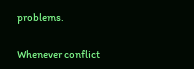problems.

Whenever conflict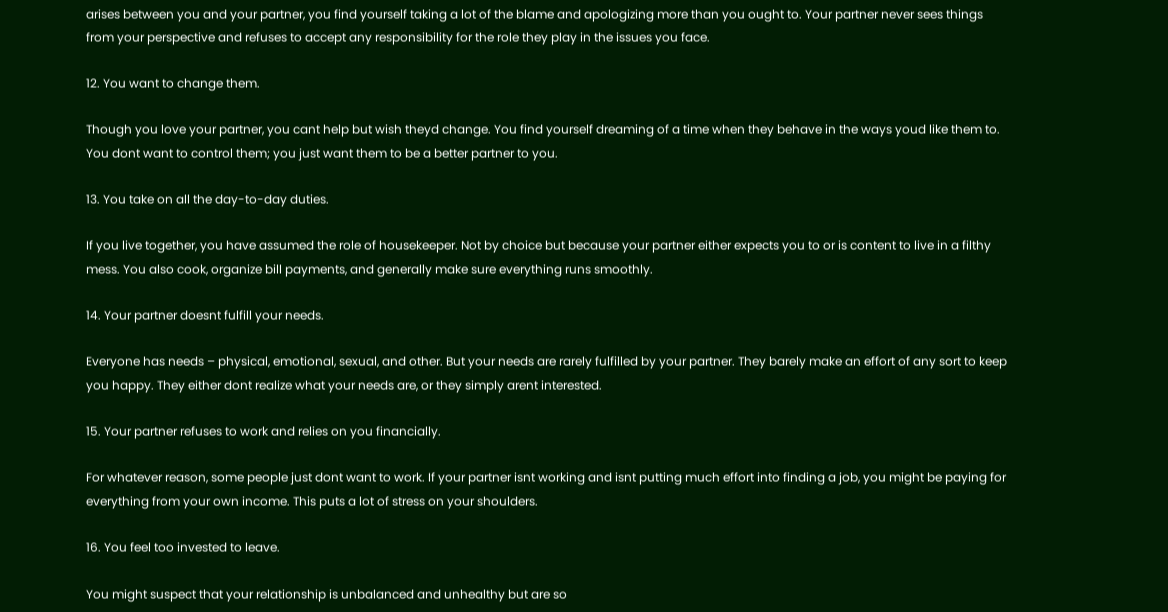arises between you and your partner, you find yourself taking a lot of the blame and apologizing more than you ought to. Your partner never sees things from your perspective and refuses to accept any responsibility for the role they play in the issues you face.

12. You want to change them.

Though you love your partner, you cant help but wish theyd change. You find yourself dreaming of a time when they behave in the ways youd like them to. You dont want to control them; you just want them to be a better partner to you.

13. You take on all the day-to-day duties.

If you live together, you have assumed the role of housekeeper. Not by choice but because your partner either expects you to or is content to live in a filthy mess. You also cook, organize bill payments, and generally make sure everything runs smoothly.

14. Your partner doesnt fulfill your needs.

Everyone has needs – physical, emotional, sexual, and other. But your needs are rarely fulfilled by your partner. They barely make an effort of any sort to keep you happy. They either dont realize what your needs are, or they simply arent interested.

15. Your partner refuses to work and relies on you financially.

For whatever reason, some people just dont want to work. If your partner isnt working and isnt putting much effort into finding a job, you might be paying for everything from your own income. This puts a lot of stress on your shoulders.

16. You feel too invested to leave.

You might suspect that your relationship is unbalanced and unhealthy but are so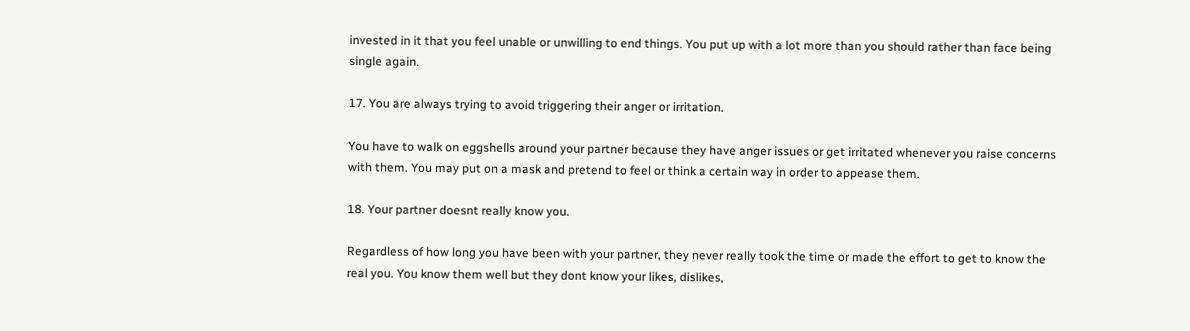invested in it that you feel unable or unwilling to end things. You put up with a lot more than you should rather than face being single again.

17. You are always trying to avoid triggering their anger or irritation.

You have to walk on eggshells around your partner because they have anger issues or get irritated whenever you raise concerns with them. You may put on a mask and pretend to feel or think a certain way in order to appease them.

18. Your partner doesnt really know you.

Regardless of how long you have been with your partner, they never really took the time or made the effort to get to know the real you. You know them well but they dont know your likes, dislikes,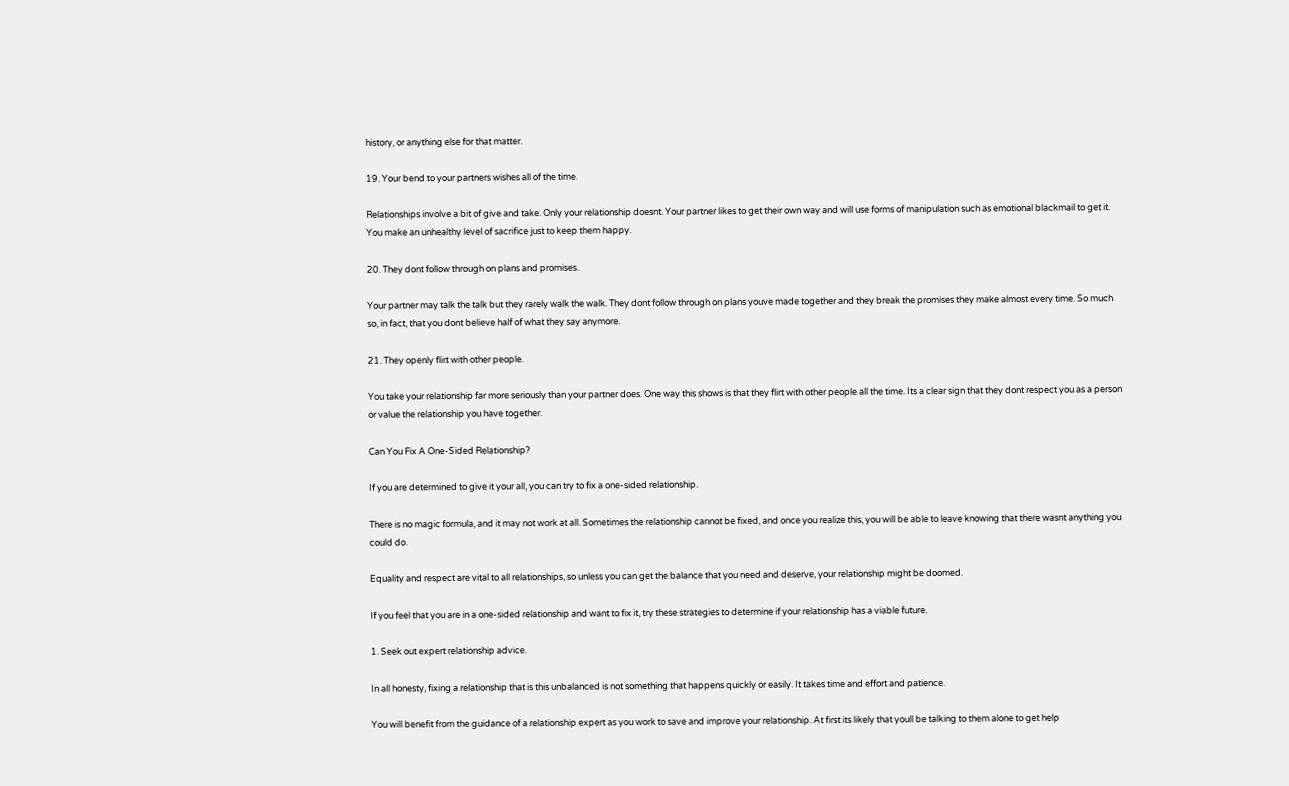history, or anything else for that matter.

19. Your bend to your partners wishes all of the time.

Relationships involve a bit of give and take. Only your relationship doesnt. Your partner likes to get their own way and will use forms of manipulation such as emotional blackmail to get it. You make an unhealthy level of sacrifice just to keep them happy.

20. They dont follow through on plans and promises.

Your partner may talk the talk but they rarely walk the walk. They dont follow through on plans youve made together and they break the promises they make almost every time. So much so, in fact, that you dont believe half of what they say anymore.

21. They openly flirt with other people.

You take your relationship far more seriously than your partner does. One way this shows is that they flirt with other people all the time. Its a clear sign that they dont respect you as a person or value the relationship you have together.

Can You Fix A One-Sided Relationship?

If you are determined to give it your all, you can try to fix a one-sided relationship.

There is no magic formula, and it may not work at all. Sometimes the relationship cannot be fixed, and once you realize this, you will be able to leave knowing that there wasnt anything you could do.

Equality and respect are vital to all relationships, so unless you can get the balance that you need and deserve, your relationship might be doomed.

If you feel that you are in a one-sided relationship and want to fix it, try these strategies to determine if your relationship has a viable future.

1. Seek out expert relationship advice.

In all honesty, fixing a relationship that is this unbalanced is not something that happens quickly or easily. It takes time and effort and patience.

You will benefit from the guidance of a relationship expert as you work to save and improve your relationship. At first its likely that youll be talking to them alone to get help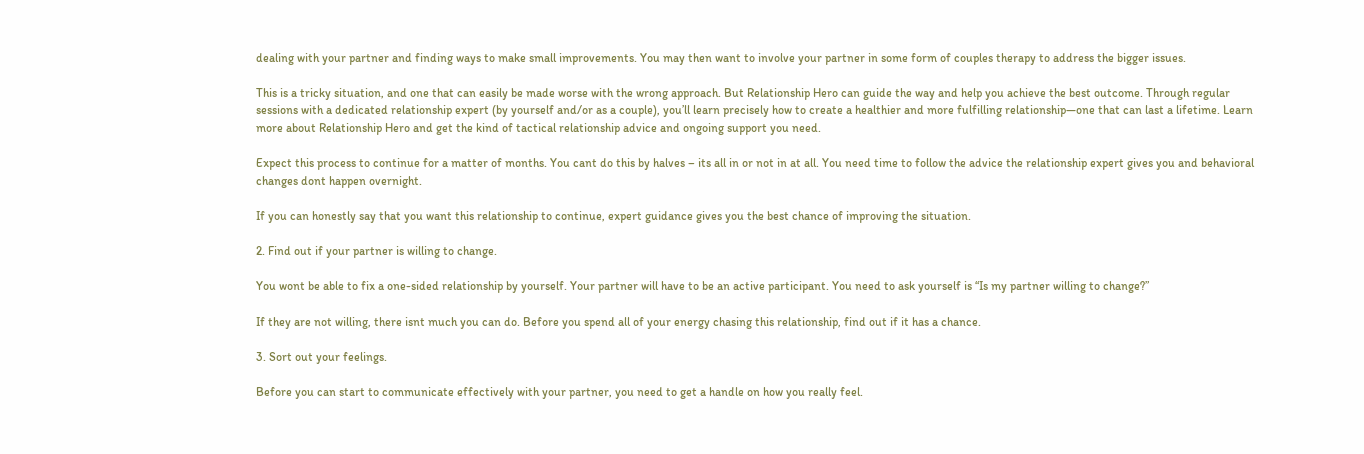dealing with your partner and finding ways to make small improvements. You may then want to involve your partner in some form of couples therapy to address the bigger issues.

This is a tricky situation, and one that can easily be made worse with the wrong approach. But Relationship Hero can guide the way and help you achieve the best outcome. Through regular sessions with a dedicated relationship expert (by yourself and/or as a couple), you’ll learn precisely how to create a healthier and more fulfilling relationship—one that can last a lifetime. Learn more about Relationship Hero and get the kind of tactical relationship advice and ongoing support you need.

Expect this process to continue for a matter of months. You cant do this by halves – its all in or not in at all. You need time to follow the advice the relationship expert gives you and behavioral changes dont happen overnight.

If you can honestly say that you want this relationship to continue, expert guidance gives you the best chance of improving the situation.

2. Find out if your partner is willing to change.

You wont be able to fix a one-sided relationship by yourself. Your partner will have to be an active participant. You need to ask yourself is “Is my partner willing to change?”

If they are not willing, there isnt much you can do. Before you spend all of your energy chasing this relationship, find out if it has a chance.

3. Sort out your feelings.

Before you can start to communicate effectively with your partner, you need to get a handle on how you really feel.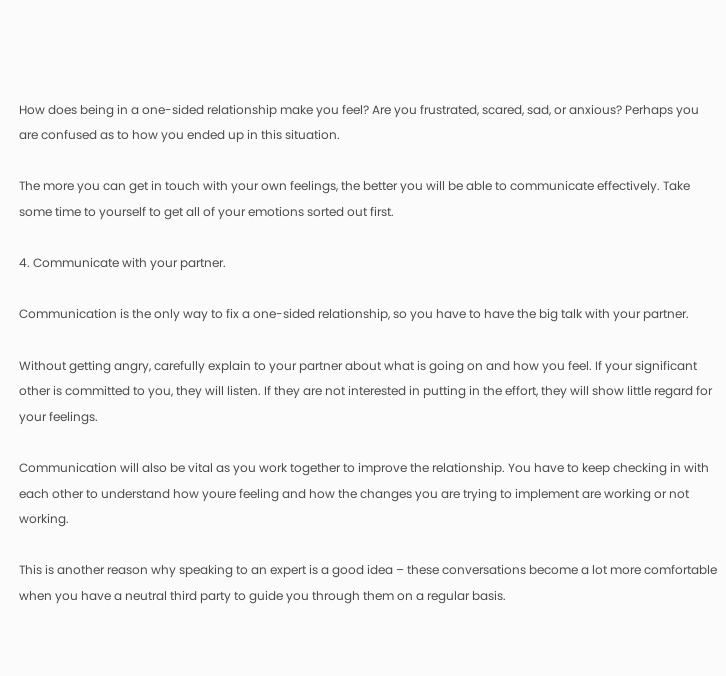How does being in a one-sided relationship make you feel? Are you frustrated, scared, sad, or anxious? Perhaps you are confused as to how you ended up in this situation.

The more you can get in touch with your own feelings, the better you will be able to communicate effectively. Take some time to yourself to get all of your emotions sorted out first.

4. Communicate with your partner.

Communication is the only way to fix a one-sided relationship, so you have to have the big talk with your partner.

Without getting angry, carefully explain to your partner about what is going on and how you feel. If your significant other is committed to you, they will listen. If they are not interested in putting in the effort, they will show little regard for your feelings.

Communication will also be vital as you work together to improve the relationship. You have to keep checking in with each other to understand how youre feeling and how the changes you are trying to implement are working or not working.

This is another reason why speaking to an expert is a good idea – these conversations become a lot more comfortable when you have a neutral third party to guide you through them on a regular basis.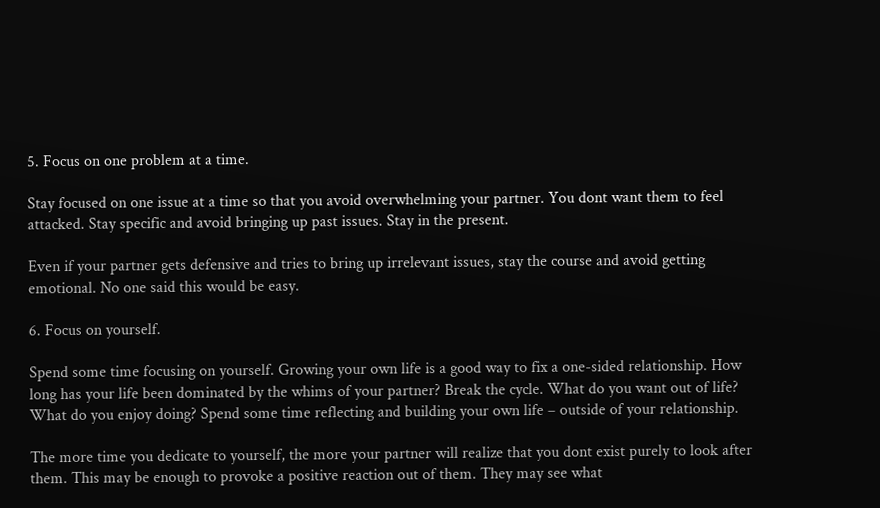5. Focus on one problem at a time.

Stay focused on one issue at a time so that you avoid overwhelming your partner. You dont want them to feel attacked. Stay specific and avoid bringing up past issues. Stay in the present.

Even if your partner gets defensive and tries to bring up irrelevant issues, stay the course and avoid getting emotional. No one said this would be easy.

6. Focus on yourself.

Spend some time focusing on yourself. Growing your own life is a good way to fix a one-sided relationship. How long has your life been dominated by the whims of your partner? Break the cycle. What do you want out of life? What do you enjoy doing? Spend some time reflecting and building your own life – outside of your relationship.

The more time you dedicate to yourself, the more your partner will realize that you dont exist purely to look after them. This may be enough to provoke a positive reaction out of them. They may see what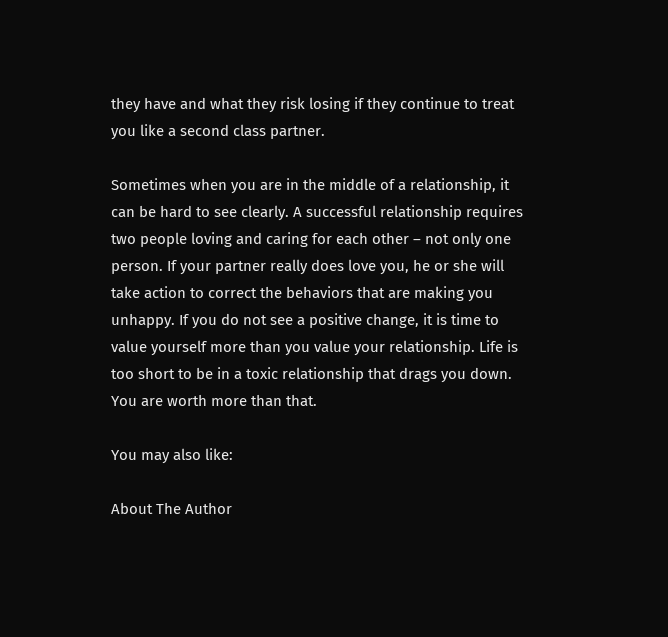they have and what they risk losing if they continue to treat you like a second class partner.

Sometimes when you are in the middle of a relationship, it can be hard to see clearly. A successful relationship requires two people loving and caring for each other – not only one person. If your partner really does love you, he or she will take action to correct the behaviors that are making you unhappy. If you do not see a positive change, it is time to value yourself more than you value your relationship. Life is too short to be in a toxic relationship that drags you down. You are worth more than that.

You may also like:

About The Author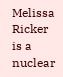Melissa Ricker is a nuclear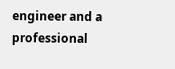engineer and a professional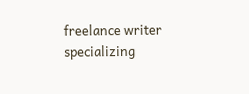freelance writer specializing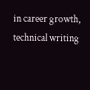in career growth, technical writing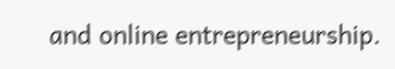and online entrepreneurship.